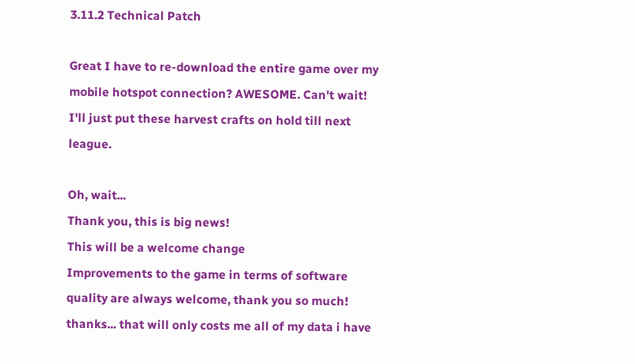3.11.2 Technical Patch

Great I have to re-download the entire game over my mobile hotspot connection? AWESOME. Can't wait! I'll just put these harvest crafts on hold till next league.

Oh, wait...
Thank you, this is big news!
This will be a welcome change
Improvements to the game in terms of software quality are always welcome, thank you so much!
thanks... that will only costs me all of my data i have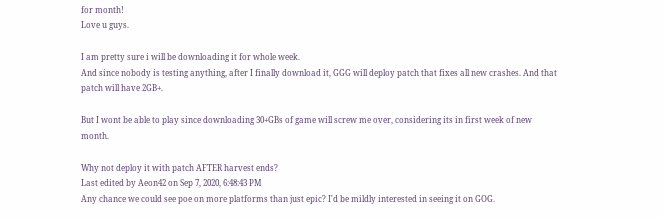for month!
Love u guys.

I am pretty sure i will be downloading it for whole week.
And since nobody is testing anything, after I finally download it, GGG will deploy patch that fixes all new crashes. And that patch will have 2GB+.

But I wont be able to play since downloading 30+GBs of game will screw me over, considering its in first week of new month.

Why not deploy it with patch AFTER harvest ends?
Last edited by Aeon42 on Sep 7, 2020, 6:48:43 PM
Any chance we could see poe on more platforms than just epic? I'd be mildly interested in seeing it on GOG.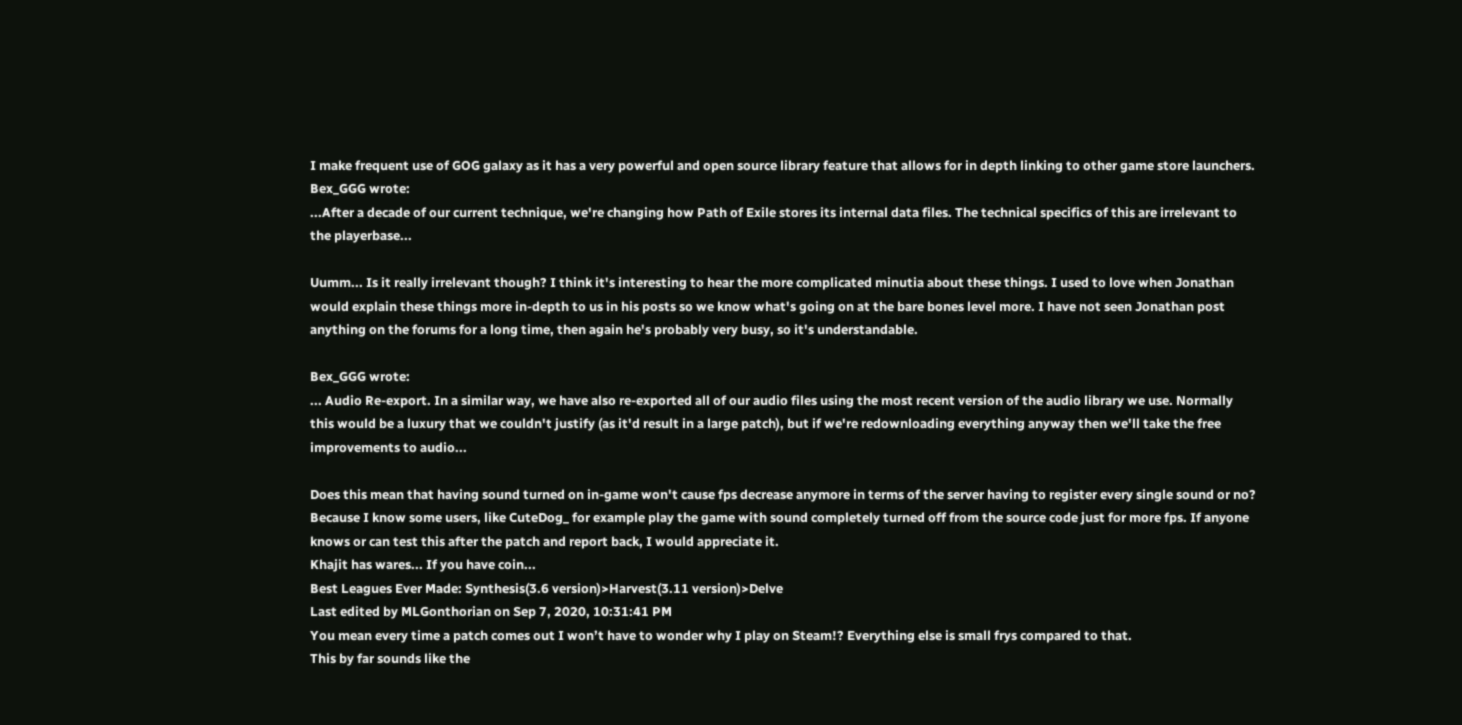I make frequent use of GOG galaxy as it has a very powerful and open source library feature that allows for in depth linking to other game store launchers.
Bex_GGG wrote:
...After a decade of our current technique, we're changing how Path of Exile stores its internal data files. The technical specifics of this are irrelevant to the playerbase...

Uumm... Is it really irrelevant though? I think it's interesting to hear the more complicated minutia about these things. I used to love when Jonathan would explain these things more in-depth to us in his posts so we know what's going on at the bare bones level more. I have not seen Jonathan post anything on the forums for a long time, then again he's probably very busy, so it's understandable.

Bex_GGG wrote:
... Audio Re-export. In a similar way, we have also re-exported all of our audio files using the most recent version of the audio library we use. Normally this would be a luxury that we couldn't justify (as it'd result in a large patch), but if we're redownloading everything anyway then we'll take the free improvements to audio...

Does this mean that having sound turned on in-game won't cause fps decrease anymore in terms of the server having to register every single sound or no? Because I know some users, like CuteDog_ for example play the game with sound completely turned off from the source code just for more fps. If anyone knows or can test this after the patch and report back, I would appreciate it.
Khajit has wares... If you have coin...
Best Leagues Ever Made: Synthesis(3.6 version)>Harvest(3.11 version)>Delve
Last edited by MLGonthorian on Sep 7, 2020, 10:31:41 PM
You mean every time a patch comes out I won’t have to wonder why I play on Steam!? Everything else is small frys compared to that.
This by far sounds like the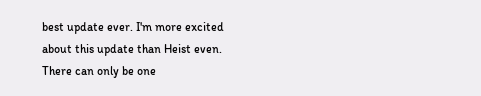best update ever. I'm more excited about this update than Heist even.
There can only be one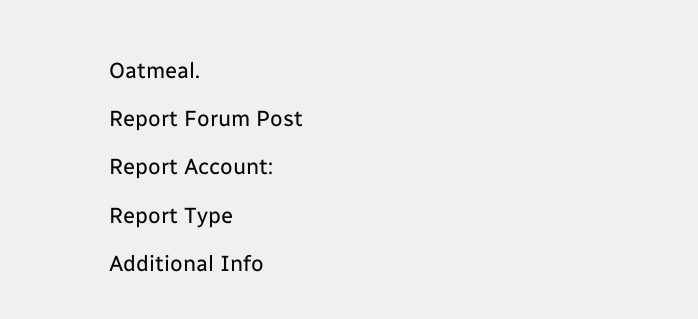Oatmeal.

Report Forum Post

Report Account:

Report Type

Additional Info